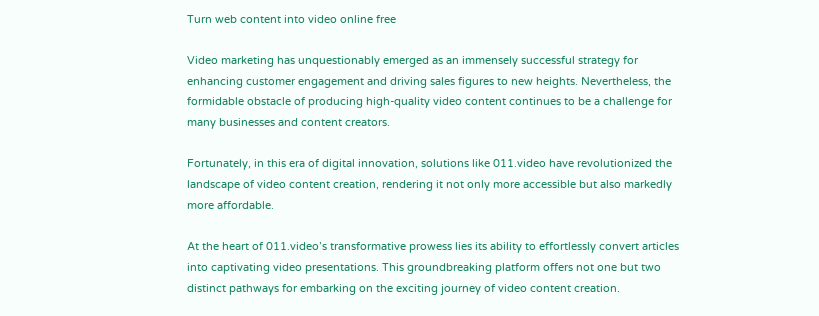Turn web content into video online free

Video marketing has unquestionably emerged as an immensely successful strategy for enhancing customer engagement and driving sales figures to new heights. Nevertheless, the formidable obstacle of producing high-quality video content continues to be a challenge for many businesses and content creators.

Fortunately, in this era of digital innovation, solutions like 011.video have revolutionized the landscape of video content creation, rendering it not only more accessible but also markedly more affordable.

At the heart of 011.video’s transformative prowess lies its ability to effortlessly convert articles into captivating video presentations. This groundbreaking platform offers not one but two distinct pathways for embarking on the exciting journey of video content creation.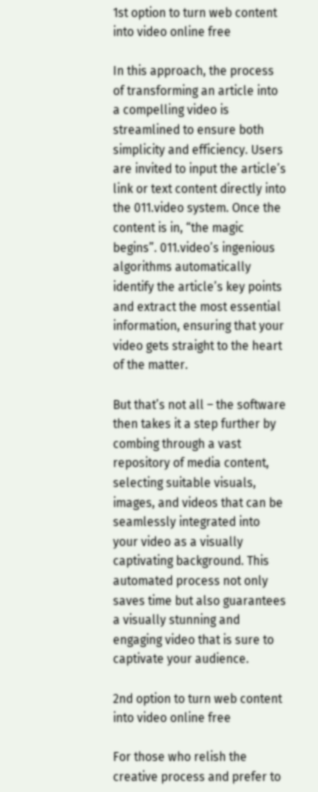1st option to turn web content into video online free

In this approach, the process of transforming an article into a compelling video is streamlined to ensure both simplicity and efficiency. Users are invited to input the article’s link or text content directly into the 011.video system. Once the content is in, “the magic begins”. 011.video’s ingenious algorithms automatically identify the article’s key points and extract the most essential information, ensuring that your video gets straight to the heart of the matter.

But that’s not all – the software then takes it a step further by combing through a vast repository of media content, selecting suitable visuals, images, and videos that can be seamlessly integrated into your video as a visually captivating background. This automated process not only saves time but also guarantees a visually stunning and engaging video that is sure to captivate your audience.

2nd option to turn web content into video online free

For those who relish the creative process and prefer to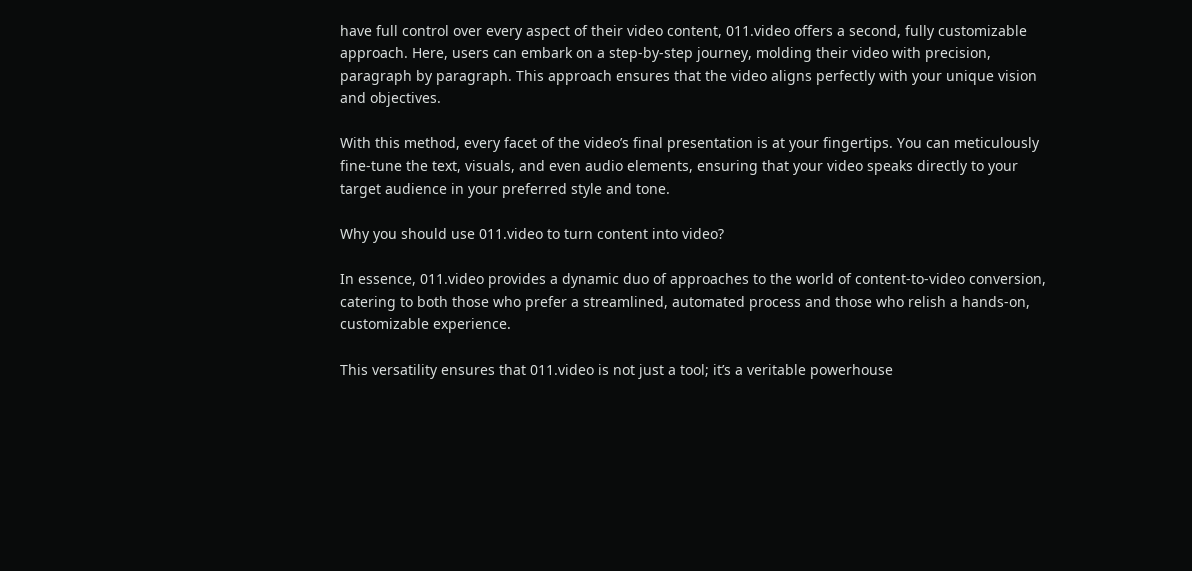have full control over every aspect of their video content, 011.video offers a second, fully customizable approach. Here, users can embark on a step-by-step journey, molding their video with precision, paragraph by paragraph. This approach ensures that the video aligns perfectly with your unique vision and objectives.

With this method, every facet of the video’s final presentation is at your fingertips. You can meticulously fine-tune the text, visuals, and even audio elements, ensuring that your video speaks directly to your target audience in your preferred style and tone.

Why you should use 011.video to turn content into video?

In essence, 011.video provides a dynamic duo of approaches to the world of content-to-video conversion, catering to both those who prefer a streamlined, automated process and those who relish a hands-on, customizable experience.

This versatility ensures that 011.video is not just a tool; it’s a veritable powerhouse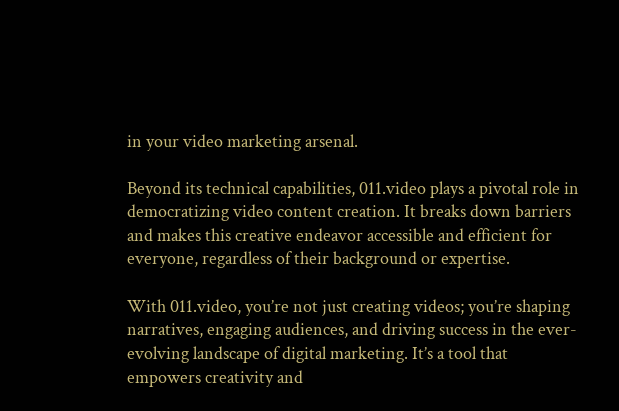in your video marketing arsenal.

Beyond its technical capabilities, 011.video plays a pivotal role in democratizing video content creation. It breaks down barriers and makes this creative endeavor accessible and efficient for everyone, regardless of their background or expertise.

With 011.video, you’re not just creating videos; you’re shaping narratives, engaging audiences, and driving success in the ever-evolving landscape of digital marketing. It’s a tool that empowers creativity and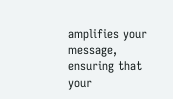amplifies your message, ensuring that your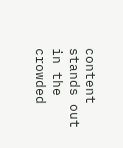content stands out in the crowded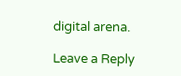digital arena.

Leave a Reply